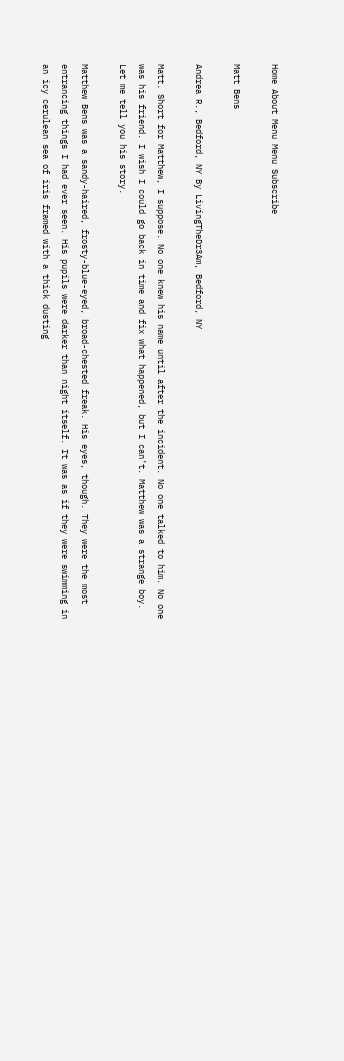Home About Menu Menu Subscribe

Matt Bens

Andrea R., Bedford, NY By LivingTheDr3Am, Bedford, NY

Matt. Short for Matthew, I suppose. No one knew his name until after the incident. No one talked to him. No one was his friend. I wish I could go back in time and fix what happened, but I can’t. Matthew was a strange boy. Let me tell you his story.

Matthew Bens was a sandy-haired, frosty-blue-eyed, broad-chested freak. His eyes, though. They were the most entrancing things I had ever seen. His pupils were darker than night itself. It was as if they were swimming in an icy cerulean sea of iris framed with a thick dusting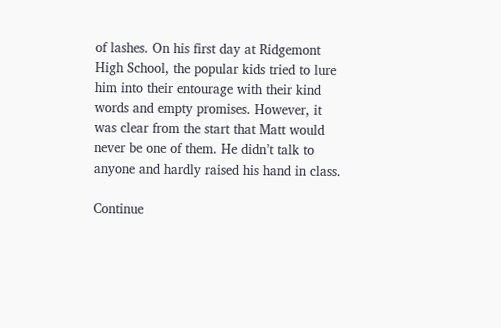of lashes. On his first day at Ridgemont High School, the popular kids tried to lure him into their entourage with their kind words and empty promises. However, it was clear from the start that Matt would never be one of them. He didn’t talk to anyone and hardly raised his hand in class.

Continue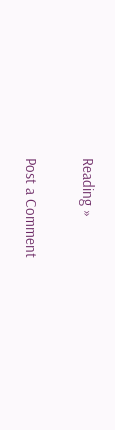Reading »

Post a Comment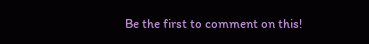Be the first to comment on this!